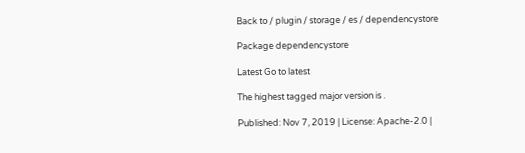Back to / plugin / storage / es / dependencystore

Package dependencystore

Latest Go to latest

The highest tagged major version is .

Published: Nov 7, 2019 | License: Apache-2.0 |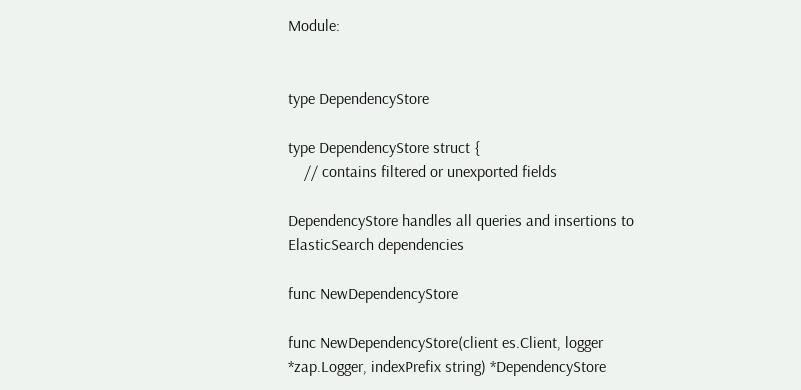Module:


type DependencyStore

type DependencyStore struct {
    // contains filtered or unexported fields

DependencyStore handles all queries and insertions to ElasticSearch dependencies

func NewDependencyStore

func NewDependencyStore(client es.Client, logger *zap.Logger, indexPrefix string) *DependencyStore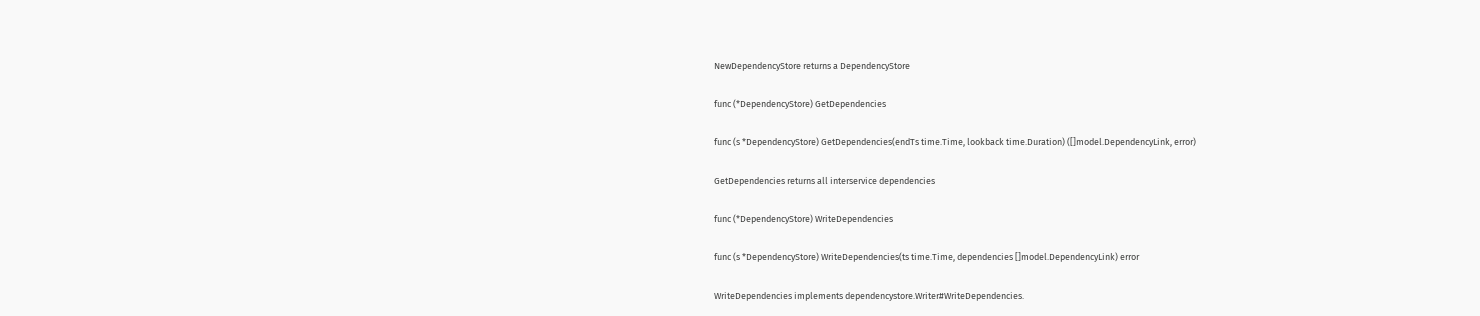NewDependencyStore returns a DependencyStore

func (*DependencyStore) GetDependencies

func (s *DependencyStore) GetDependencies(endTs time.Time, lookback time.Duration) ([]model.DependencyLink, error)

GetDependencies returns all interservice dependencies

func (*DependencyStore) WriteDependencies

func (s *DependencyStore) WriteDependencies(ts time.Time, dependencies []model.DependencyLink) error

WriteDependencies implements dependencystore.Writer#WriteDependencies.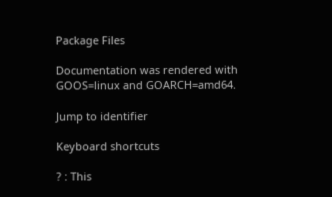Package Files

Documentation was rendered with GOOS=linux and GOARCH=amd64.

Jump to identifier

Keyboard shortcuts

? : This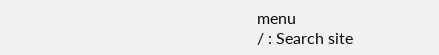menu
/ : Search site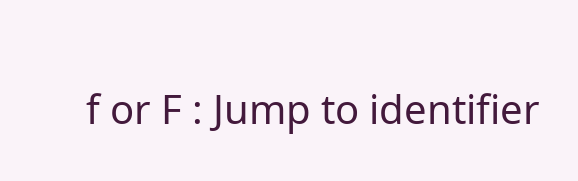f or F : Jump to identifier